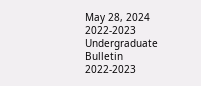May 28, 2024
2022-2023 Undergraduate Bulletin
2022-2023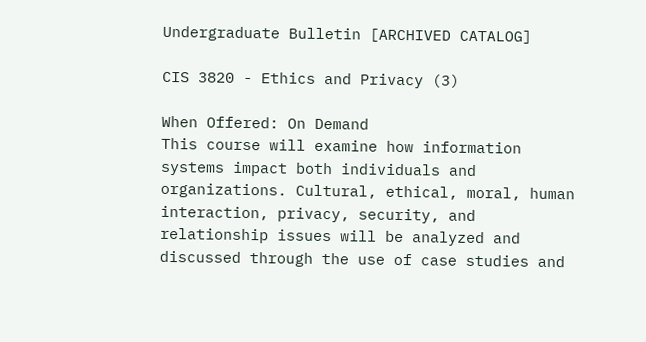Undergraduate Bulletin [ARCHIVED CATALOG]

CIS 3820 - Ethics and Privacy (3)

When Offered: On Demand
This course will examine how information systems impact both individuals and organizations. Cultural, ethical, moral, human interaction, privacy, security, and relationship issues will be analyzed and discussed through the use of case studies and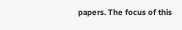papers. The focus of this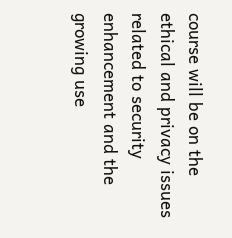course will be on the ethical and privacy issues related to security enhancement and the growing use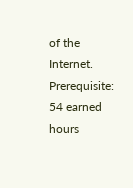of the Internet.
Prerequisite: 54 earned hours